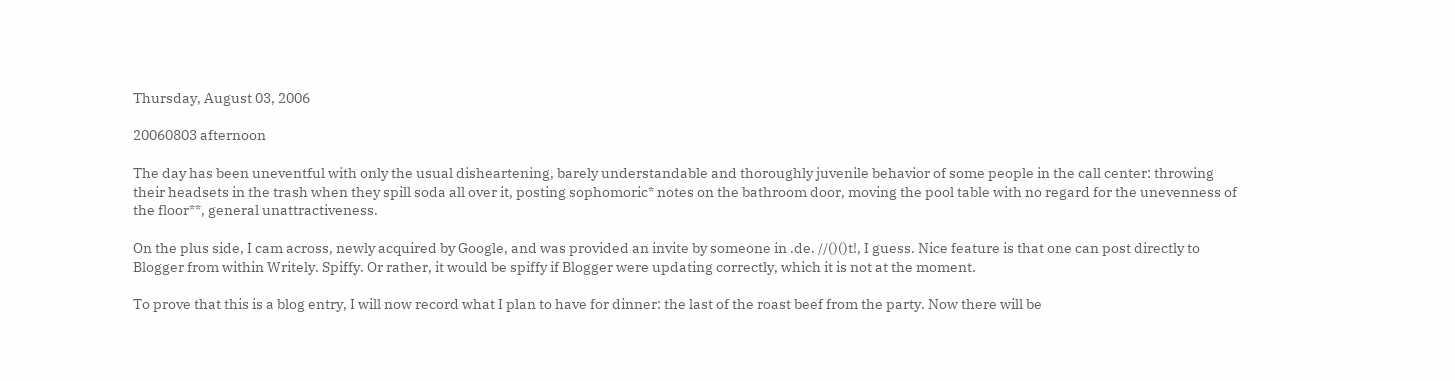Thursday, August 03, 2006

20060803 afternoon

The day has been uneventful with only the usual disheartening, barely understandable and thoroughly juvenile behavior of some people in the call center: throwing their headsets in the trash when they spill soda all over it, posting sophomoric* notes on the bathroom door, moving the pool table with no regard for the unevenness of the floor**, general unattractiveness.

On the plus side, I cam across, newly acquired by Google, and was provided an invite by someone in .de. //()()t!, I guess. Nice feature is that one can post directly to Blogger from within Writely. Spiffy. Or rather, it would be spiffy if Blogger were updating correctly, which it is not at the moment.

To prove that this is a blog entry, I will now record what I plan to have for dinner: the last of the roast beef from the party. Now there will be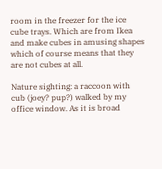room in the freezer for the ice cube trays. Which are from Ikea and make cubes in amusing shapes which of course means that they are not cubes at all.

Nature sighting: a raccoon with cub (joey? pup?) walked by my office window. As it is broad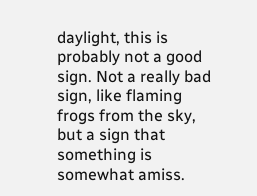daylight, this is probably not a good sign. Not a really bad sign, like flaming frogs from the sky, but a sign that something is somewhat amiss.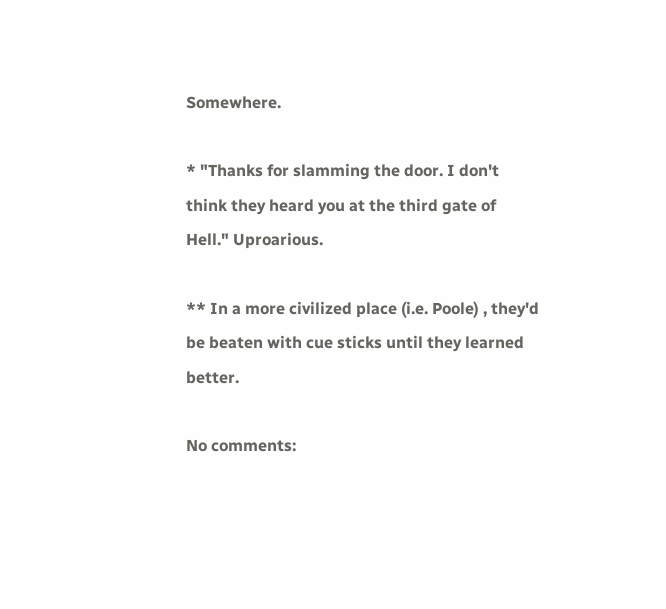Somewhere.

* "Thanks for slamming the door. I don't think they heard you at the third gate of Hell." Uproarious.

** In a more civilized place (i.e. Poole) , they'd be beaten with cue sticks until they learned better.

No comments: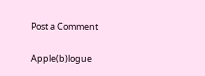Post a Comment

Apple(b)logue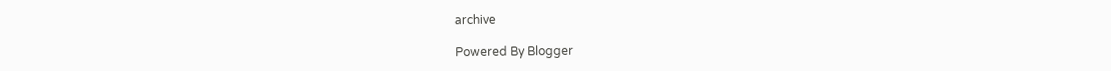archive

Powered By Blogger